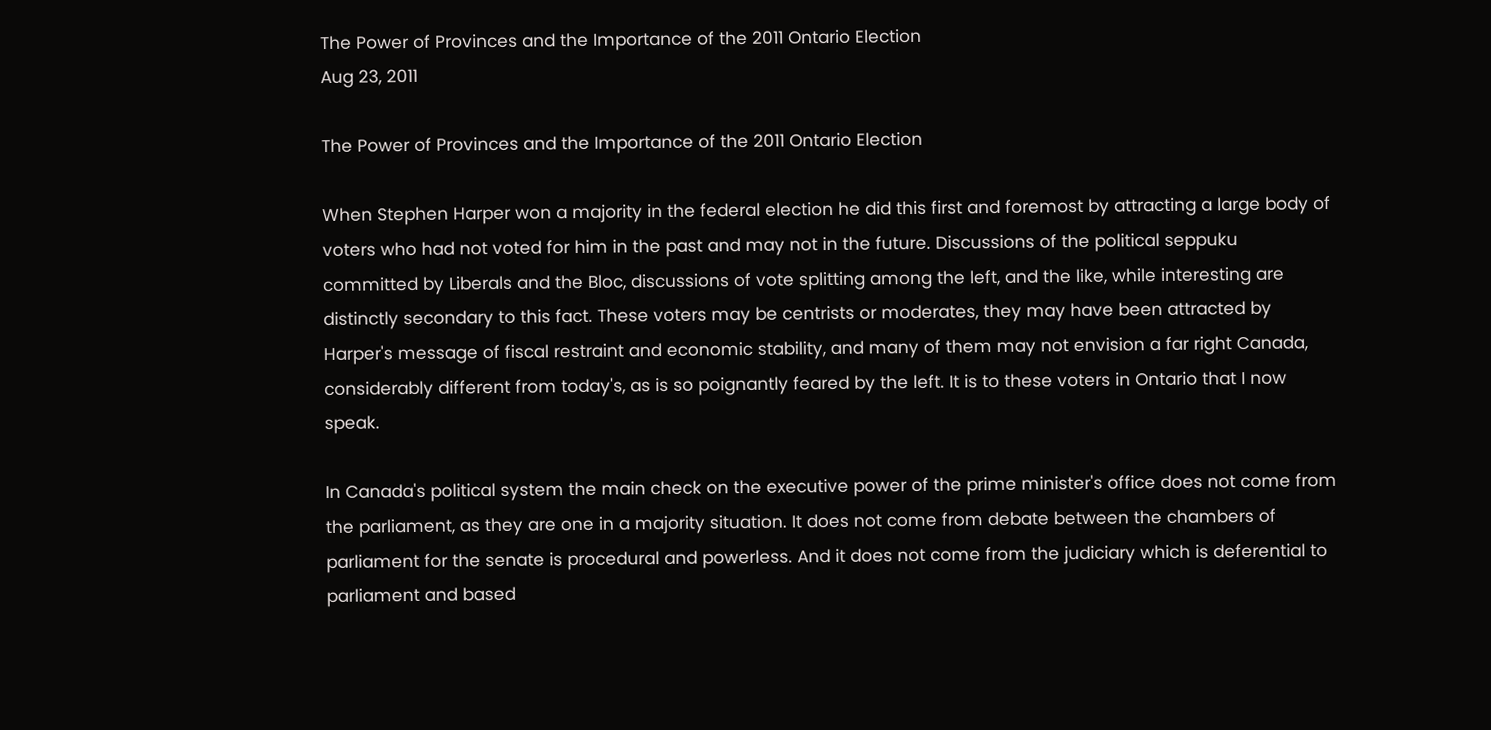The Power of Provinces and the Importance of the 2011 Ontario Election
Aug 23, 2011

The Power of Provinces and the Importance of the 2011 Ontario Election

When Stephen Harper won a majority in the federal election he did this first and foremost by attracting a large body of voters who had not voted for him in the past and may not in the future. Discussions of the political seppuku committed by Liberals and the Bloc, discussions of vote splitting among the left, and the like, while interesting are distinctly secondary to this fact. These voters may be centrists or moderates, they may have been attracted by Harper's message of fiscal restraint and economic stability, and many of them may not envision a far right Canada, considerably different from today's, as is so poignantly feared by the left. It is to these voters in Ontario that I now speak.

In Canada's political system the main check on the executive power of the prime minister's office does not come from the parliament, as they are one in a majority situation. It does not come from debate between the chambers of parliament for the senate is procedural and powerless. And it does not come from the judiciary which is deferential to parliament and based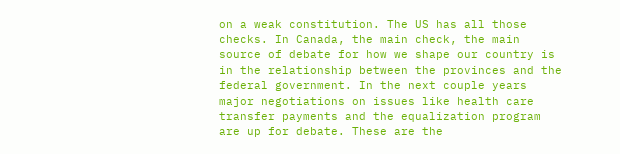on a weak constitution. The US has all those checks. In Canada, the main check, the main source of debate for how we shape our country is in the relationship between the provinces and the federal government. In the next couple years major negotiations on issues like health care transfer payments and the equalization program are up for debate. These are the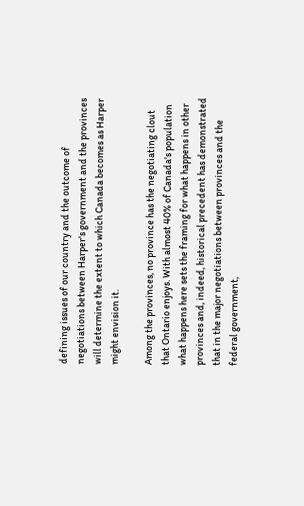defining issues of our country and the outcome of negotiations between Harper's government and the provinces will determine the extent to which Canada becomes as Harper might envision it.

Among the provinces, no province has the negotiating clout that Ontario enjoys. With almost 40% of Canada's population what happens here sets the framing for what happens in other provinces and, indeed, historical precedent has demonstrated that in the major negotiations between provinces and the federal government,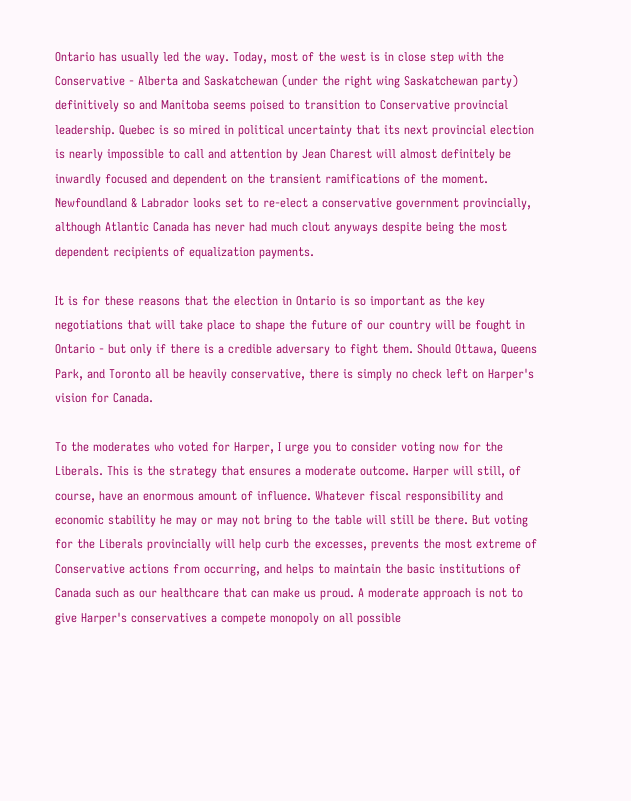Ontario has usually led the way. Today, most of the west is in close step with the Conservative - Alberta and Saskatchewan (under the right wing Saskatchewan party) definitively so and Manitoba seems poised to transition to Conservative provincial leadership. Quebec is so mired in political uncertainty that its next provincial election is nearly impossible to call and attention by Jean Charest will almost definitely be inwardly focused and dependent on the transient ramifications of the moment. Newfoundland & Labrador looks set to re-elect a conservative government provincially, although Atlantic Canada has never had much clout anyways despite being the most dependent recipients of equalization payments.

It is for these reasons that the election in Ontario is so important as the key negotiations that will take place to shape the future of our country will be fought in Ontario - but only if there is a credible adversary to fight them. Should Ottawa, Queens Park, and Toronto all be heavily conservative, there is simply no check left on Harper's vision for Canada.

To the moderates who voted for Harper, I urge you to consider voting now for the Liberals. This is the strategy that ensures a moderate outcome. Harper will still, of course, have an enormous amount of influence. Whatever fiscal responsibility and economic stability he may or may not bring to the table will still be there. But voting for the Liberals provincially will help curb the excesses, prevents the most extreme of Conservative actions from occurring, and helps to maintain the basic institutions of Canada such as our healthcare that can make us proud. A moderate approach is not to give Harper's conservatives a compete monopoly on all possible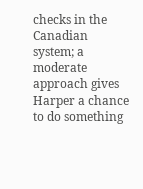checks in the Canadian system; a moderate approach gives Harper a chance to do something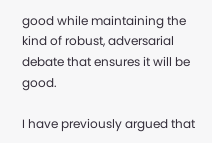good while maintaining the kind of robust, adversarial debate that ensures it will be good.

I have previously argued that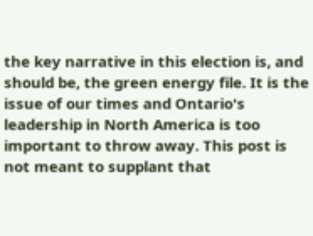the key narrative in this election is, and should be, the green energy file. It is the issue of our times and Ontario's leadership in North America is too important to throw away. This post is not meant to supplant that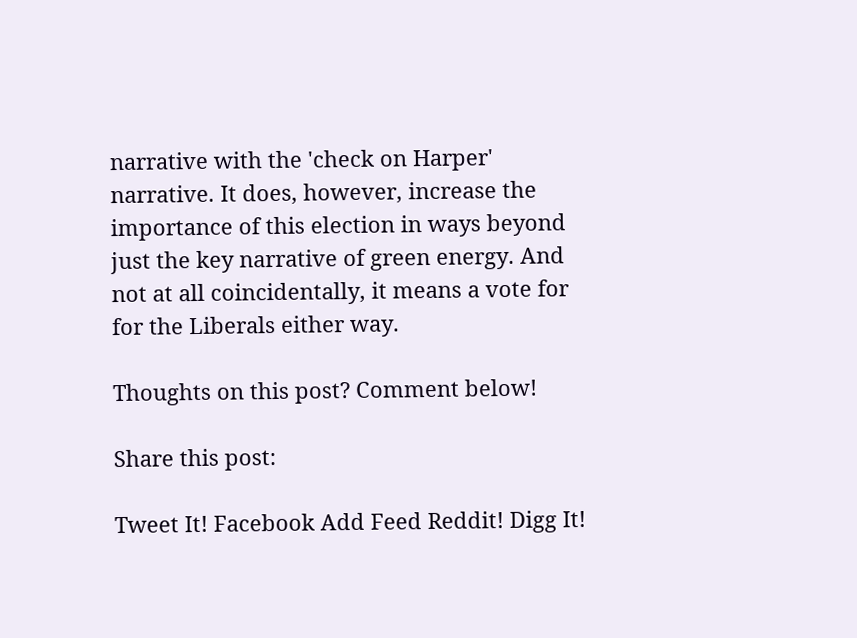narrative with the 'check on Harper' narrative. It does, however, increase the importance of this election in ways beyond just the key narrative of green energy. And not at all coincidentally, it means a vote for for the Liberals either way.

Thoughts on this post? Comment below!

Share this post:

Tweet It! Facebook Add Feed Reddit! Digg It!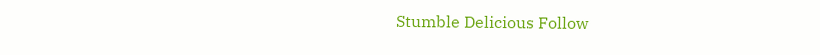Stumble Delicious Follow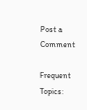Post a Comment

Frequent Topics: